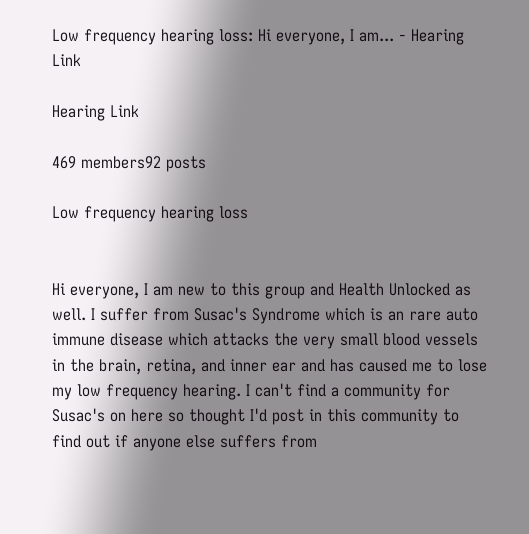Low frequency hearing loss: Hi everyone, I am... - Hearing Link

Hearing Link

469 members92 posts

Low frequency hearing loss


Hi everyone, I am new to this group and Health Unlocked as well. I suffer from Susac's Syndrome which is an rare auto immune disease which attacks the very small blood vessels in the brain, retina, and inner ear and has caused me to lose my low frequency hearing. I can't find a community for Susac's on here so thought I'd post in this community to find out if anyone else suffers from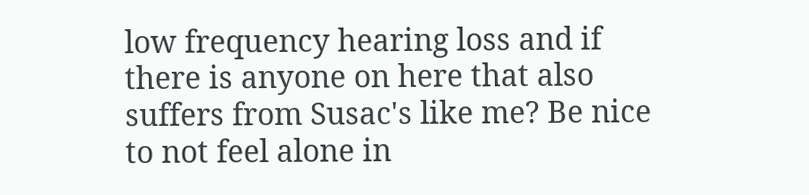low frequency hearing loss and if there is anyone on here that also suffers from Susac's like me? Be nice to not feel alone in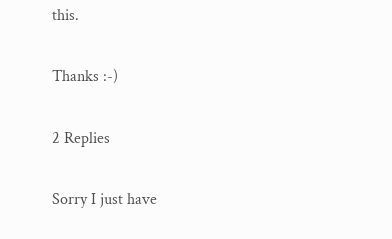this.

Thanks :-)

2 Replies

Sorry I just have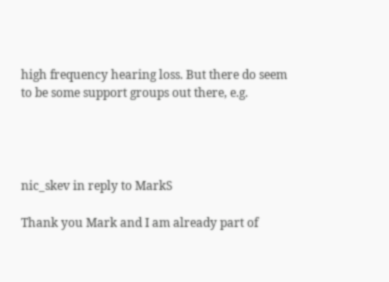high frequency hearing loss. But there do seem to be some support groups out there, e.g.




nic_skev in reply to MarkS

Thank you Mark and I am already part of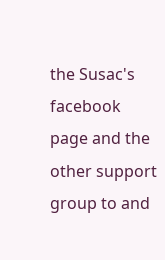the Susac's facebook page and the other support group to and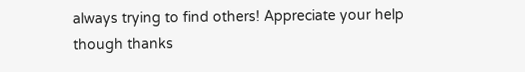always trying to find others! Appreciate your help though thanks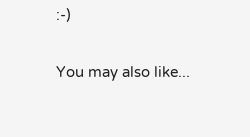:-)

You may also like...